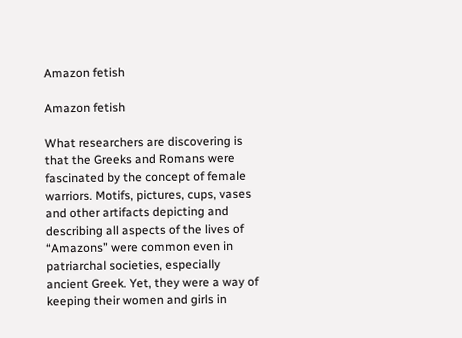Amazon fetish

Amazon fetish

What researchers are discovering is that the Greeks and Romans were fascinated by the concept of female warriors. Motifs, pictures, cups, vases and other artifacts depicting and describing all aspects of the lives of “Amazons” were common even in patriarchal societies, especially ancient Greek. Yet, they were a way of keeping their women and girls in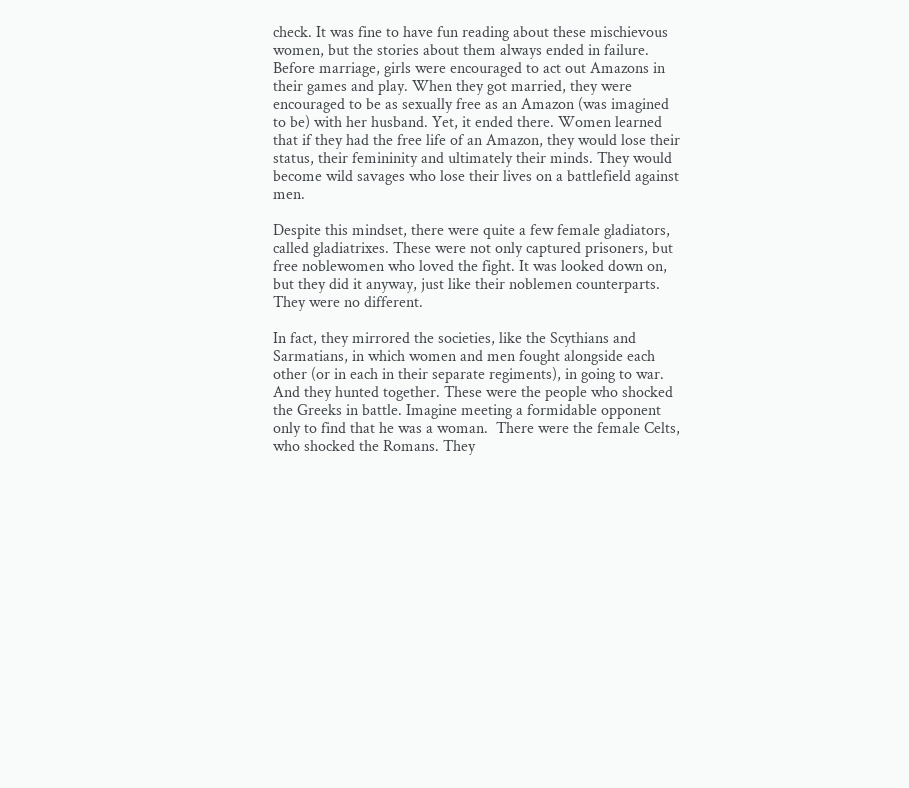check. It was fine to have fun reading about these mischievous women, but the stories about them always ended in failure. Before marriage, girls were encouraged to act out Amazons in their games and play. When they got married, they were encouraged to be as sexually free as an Amazon (was imagined to be) with her husband. Yet, it ended there. Women learned that if they had the free life of an Amazon, they would lose their status, their femininity and ultimately their minds. They would become wild savages who lose their lives on a battlefield against men.

Despite this mindset, there were quite a few female gladiators, called gladiatrixes. These were not only captured prisoners, but free noblewomen who loved the fight. It was looked down on, but they did it anyway, just like their noblemen counterparts. They were no different.

In fact, they mirrored the societies, like the Scythians and Sarmatians, in which women and men fought alongside each other (or in each in their separate regiments), in going to war. And they hunted together. These were the people who shocked the Greeks in battle. Imagine meeting a formidable opponent only to find that he was a woman.  There were the female Celts, who shocked the Romans. They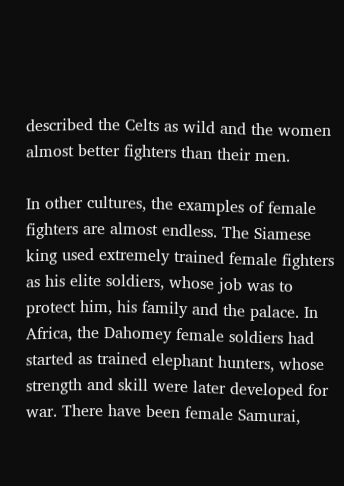described the Celts as wild and the women almost better fighters than their men.

In other cultures, the examples of female fighters are almost endless. The Siamese king used extremely trained female fighters as his elite soldiers, whose job was to protect him, his family and the palace. In Africa, the Dahomey female soldiers had started as trained elephant hunters, whose strength and skill were later developed for war. There have been female Samurai,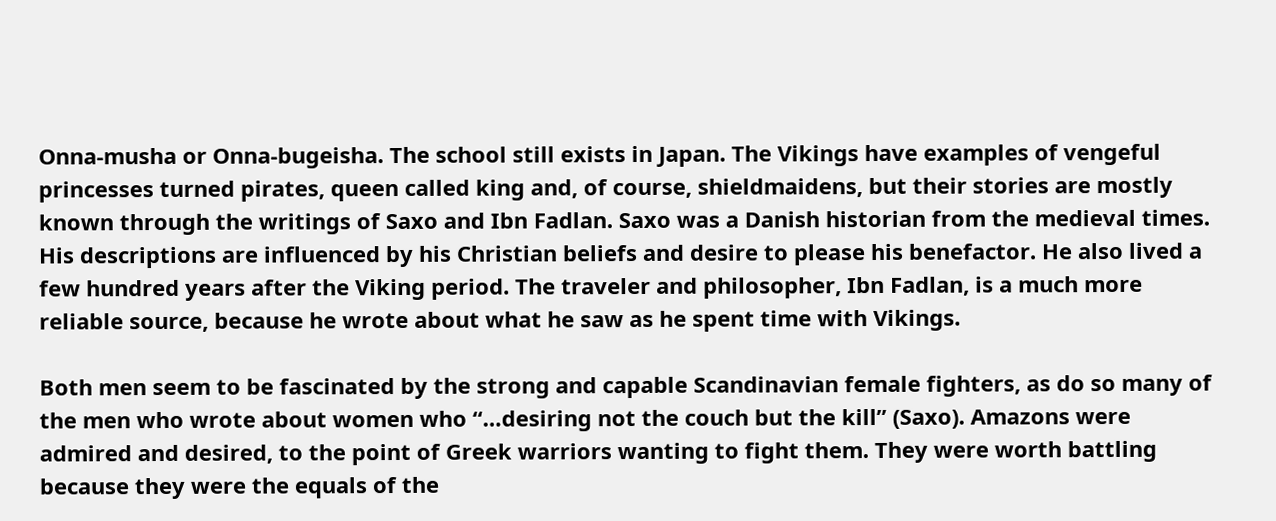Onna-musha or Onna-bugeisha. The school still exists in Japan. The Vikings have examples of vengeful princesses turned pirates, queen called king and, of course, shieldmaidens, but their stories are mostly known through the writings of Saxo and Ibn Fadlan. Saxo was a Danish historian from the medieval times. His descriptions are influenced by his Christian beliefs and desire to please his benefactor. He also lived a few hundred years after the Viking period. The traveler and philosopher, Ibn Fadlan, is a much more reliable source, because he wrote about what he saw as he spent time with Vikings.

Both men seem to be fascinated by the strong and capable Scandinavian female fighters, as do so many of the men who wrote about women who “…desiring not the couch but the kill” (Saxo). Amazons were admired and desired, to the point of Greek warriors wanting to fight them. They were worth battling because they were the equals of the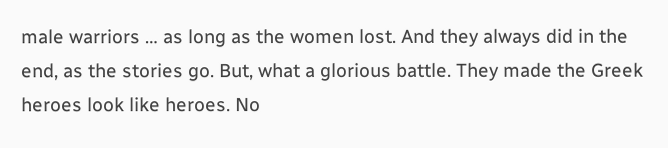male warriors … as long as the women lost. And they always did in the end, as the stories go. But, what a glorious battle. They made the Greek heroes look like heroes. No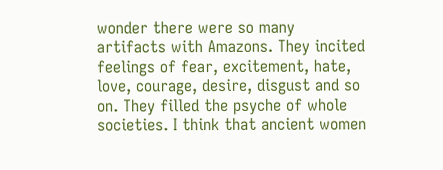wonder there were so many artifacts with Amazons. They incited feelings of fear, excitement, hate, love, courage, desire, disgust and so on. They filled the psyche of whole societies. I think that ancient women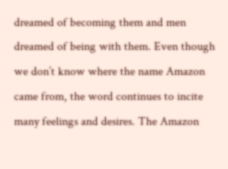dreamed of becoming them and men dreamed of being with them. Even though we don’t know where the name Amazon came from, the word continues to incite many feelings and desires. The Amazon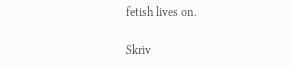fetish lives on.

Skriv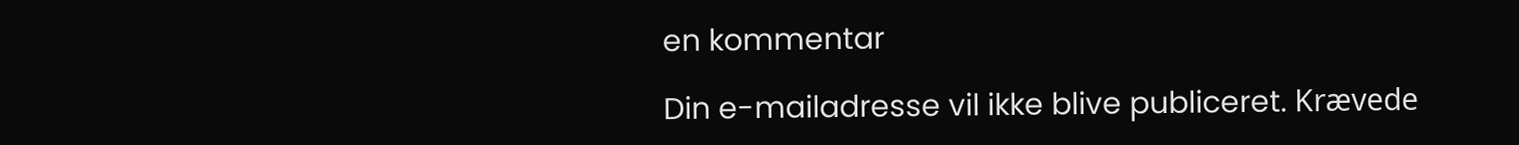en kommentar

Din e-mailadresse vil ikke blive publiceret. Krævede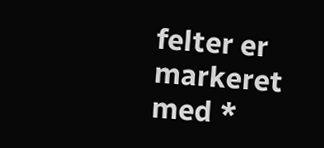felter er markeret med *